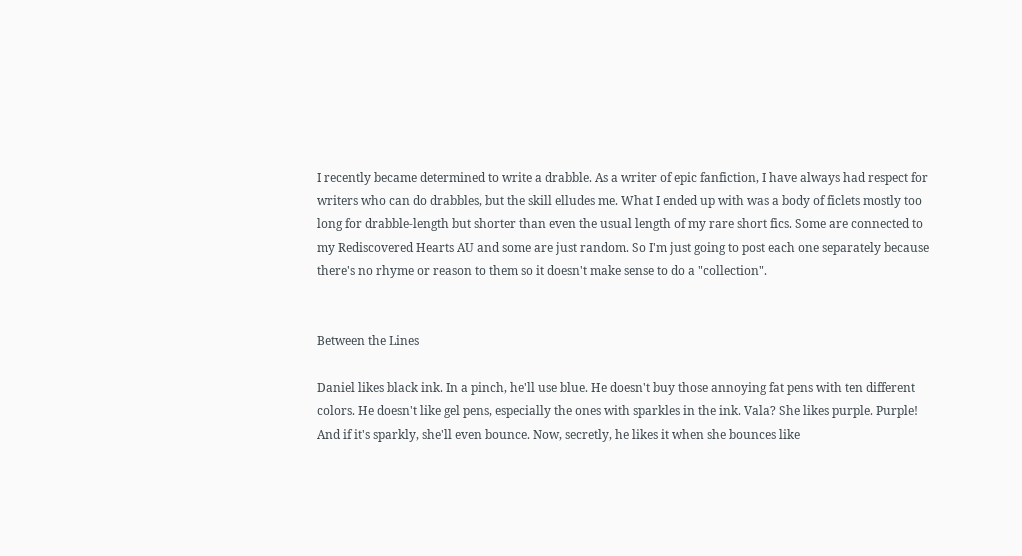I recently became determined to write a drabble. As a writer of epic fanfiction, I have always had respect for writers who can do drabbles, but the skill elludes me. What I ended up with was a body of ficlets mostly too long for drabble-length but shorter than even the usual length of my rare short fics. Some are connected to my Rediscovered Hearts AU and some are just random. So I'm just going to post each one separately because there's no rhyme or reason to them so it doesn't make sense to do a "collection".


Between the Lines

Daniel likes black ink. In a pinch, he'll use blue. He doesn't buy those annoying fat pens with ten different colors. He doesn't like gel pens, especially the ones with sparkles in the ink. Vala? She likes purple. Purple! And if it's sparkly, she'll even bounce. Now, secretly, he likes it when she bounces like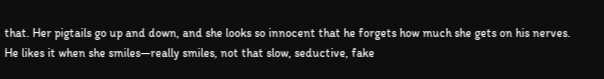that. Her pigtails go up and down, and she looks so innocent that he forgets how much she gets on his nerves. He likes it when she smiles—really smiles, not that slow, seductive, fake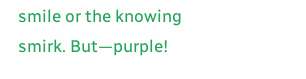smile or the knowing smirk. But—purple!